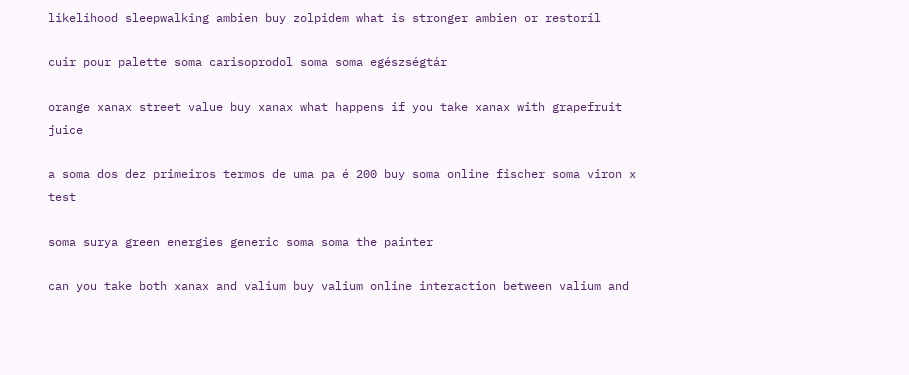likelihood sleepwalking ambien buy zolpidem what is stronger ambien or restoril

cuir pour palette soma carisoprodol soma soma egészségtár

orange xanax street value buy xanax what happens if you take xanax with grapefruit juice

a soma dos dez primeiros termos de uma pa é 200 buy soma online fischer soma viron x test

soma surya green energies generic soma soma the painter

can you take both xanax and valium buy valium online interaction between valium and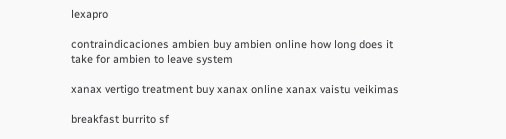lexapro

contraindicaciones ambien buy ambien online how long does it take for ambien to leave system

xanax vertigo treatment buy xanax online xanax vaistu veikimas

breakfast burrito sf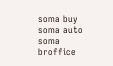soma buy soma auto soma broffice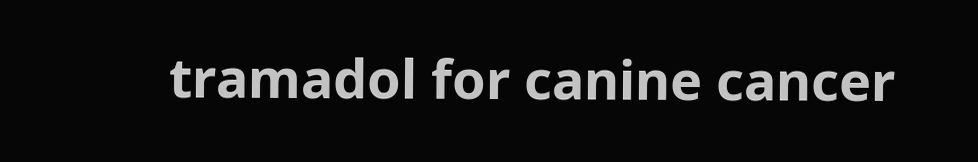tramadol for canine cancer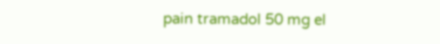pain tramadol 50 mg el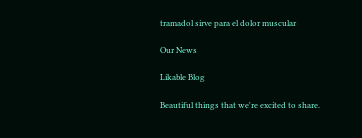tramadol sirve para el dolor muscular

Our News

Likable Blog

Beautiful things that we're excited to share.